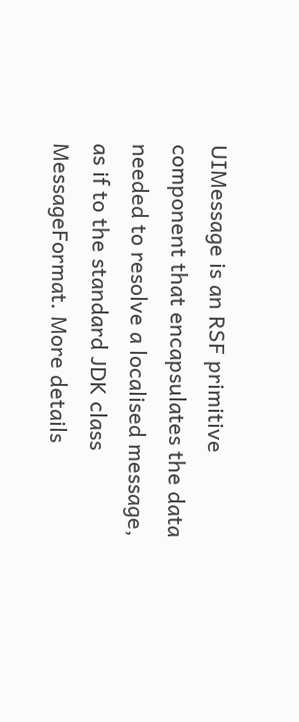UIMessage is an RSF primitive component that encapsulates the data needed to resolve a localised message, as if to the standard JDK class MessageFormat. More details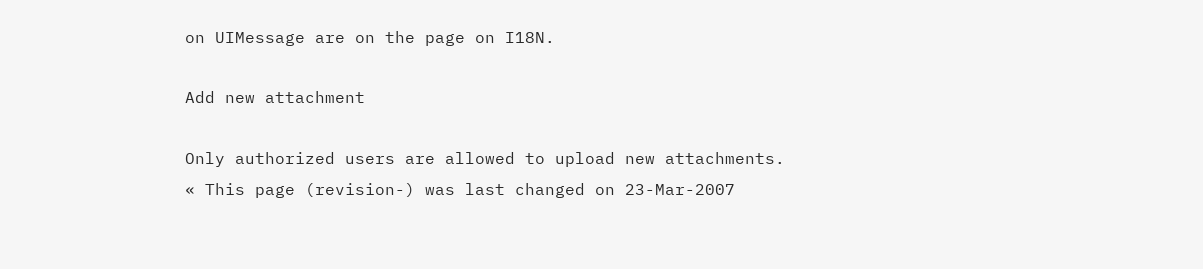on UIMessage are on the page on I18N.

Add new attachment

Only authorized users are allowed to upload new attachments.
« This page (revision-) was last changed on 23-Mar-2007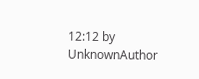12:12 by UnknownAuthor